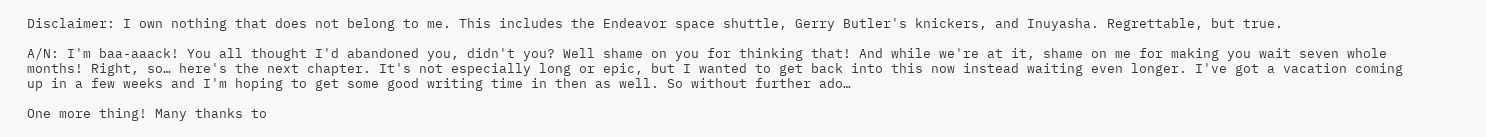Disclaimer: I own nothing that does not belong to me. This includes the Endeavor space shuttle, Gerry Butler's knickers, and Inuyasha. Regrettable, but true.

A/N: I'm baa-aaack! You all thought I'd abandoned you, didn't you? Well shame on you for thinking that! And while we're at it, shame on me for making you wait seven whole months! Right, so… here's the next chapter. It's not especially long or epic, but I wanted to get back into this now instead waiting even longer. I've got a vacation coming up in a few weeks and I'm hoping to get some good writing time in then as well. So without further ado…

One more thing! Many thanks to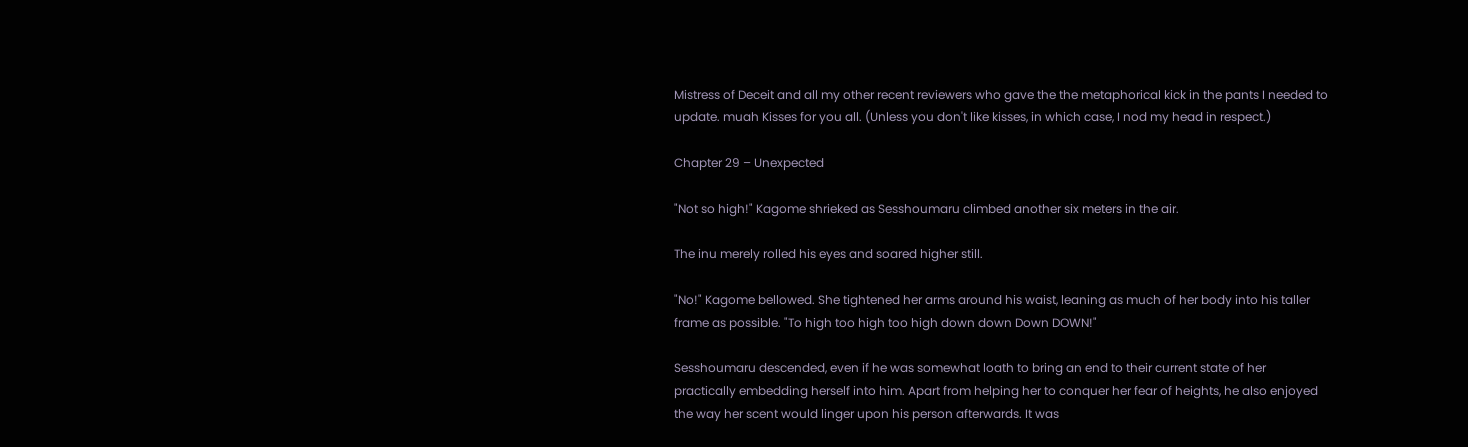Mistress of Deceit and all my other recent reviewers who gave the the metaphorical kick in the pants I needed to update. muah Kisses for you all. (Unless you don't like kisses, in which case, I nod my head in respect.)

Chapter 29 – Unexpected

"Not so high!" Kagome shrieked as Sesshoumaru climbed another six meters in the air.

The inu merely rolled his eyes and soared higher still.

"No!" Kagome bellowed. She tightened her arms around his waist, leaning as much of her body into his taller frame as possible. "To high too high too high down down Down DOWN!"

Sesshoumaru descended, even if he was somewhat loath to bring an end to their current state of her practically embedding herself into him. Apart from helping her to conquer her fear of heights, he also enjoyed the way her scent would linger upon his person afterwards. It was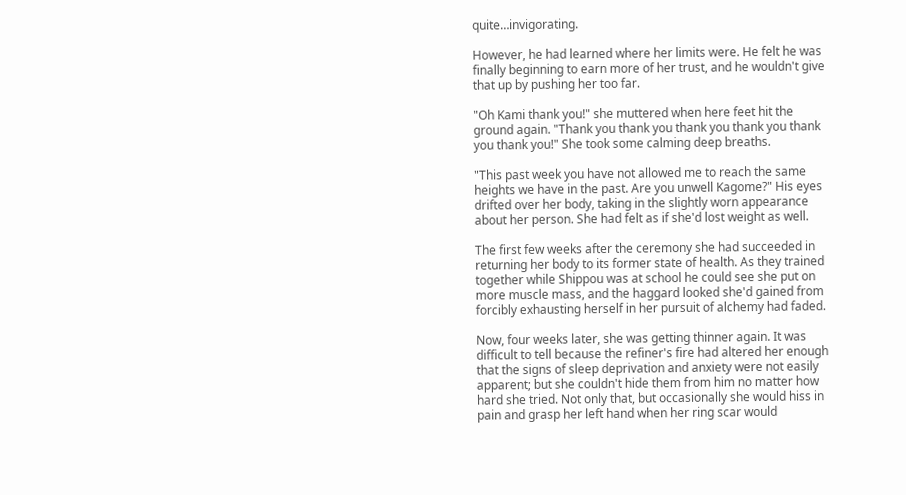quite…invigorating.

However, he had learned where her limits were. He felt he was finally beginning to earn more of her trust, and he wouldn't give that up by pushing her too far.

"Oh Kami thank you!" she muttered when here feet hit the ground again. "Thank you thank you thank you thank you thank you thank you!" She took some calming deep breaths.

"This past week you have not allowed me to reach the same heights we have in the past. Are you unwell Kagome?" His eyes drifted over her body, taking in the slightly worn appearance about her person. She had felt as if she'd lost weight as well.

The first few weeks after the ceremony she had succeeded in returning her body to its former state of health. As they trained together while Shippou was at school he could see she put on more muscle mass, and the haggard looked she'd gained from forcibly exhausting herself in her pursuit of alchemy had faded.

Now, four weeks later, she was getting thinner again. It was difficult to tell because the refiner's fire had altered her enough that the signs of sleep deprivation and anxiety were not easily apparent; but she couldn't hide them from him no matter how hard she tried. Not only that, but occasionally she would hiss in pain and grasp her left hand when her ring scar would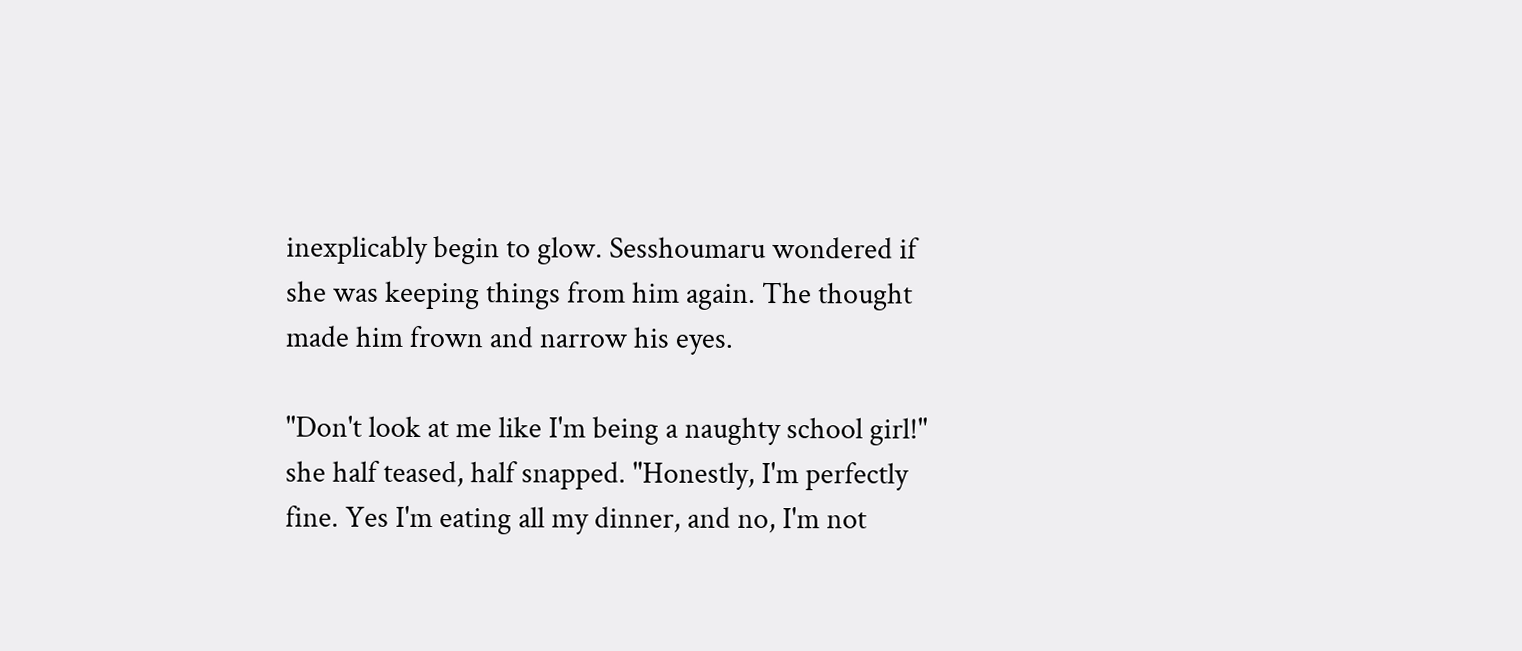inexplicably begin to glow. Sesshoumaru wondered if she was keeping things from him again. The thought made him frown and narrow his eyes.

"Don't look at me like I'm being a naughty school girl!" she half teased, half snapped. "Honestly, I'm perfectly fine. Yes I'm eating all my dinner, and no, I'm not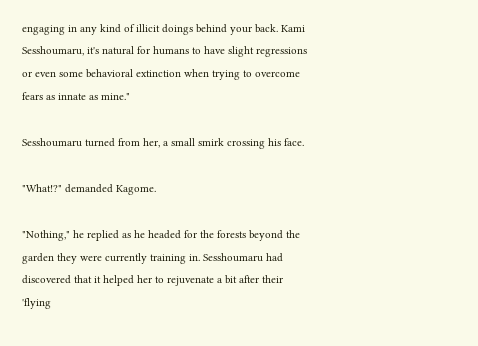engaging in any kind of illicit doings behind your back. Kami Sesshoumaru, it's natural for humans to have slight regressions or even some behavioral extinction when trying to overcome fears as innate as mine."

Sesshoumaru turned from her, a small smirk crossing his face.

"What!?" demanded Kagome.

"Nothing," he replied as he headed for the forests beyond the garden they were currently training in. Sesshoumaru had discovered that it helped her to rejuvenate a bit after their 'flying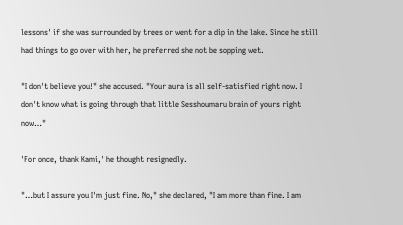lessons' if she was surrounded by trees or went for a dip in the lake. Since he still had things to go over with her, he preferred she not be sopping wet.

"I don't believe you!" she accused. "Your aura is all self-satisfied right now. I don't know what is going through that little Sesshoumaru brain of yours right now…"

'For once, thank Kami,' he thought resignedly.

"…but I assure you I'm just fine. No," she declared, "I am more than fine. I am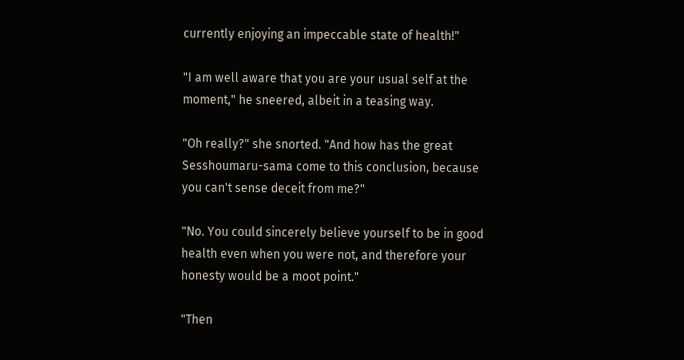currently enjoying an impeccable state of health!"

"I am well aware that you are your usual self at the moment," he sneered, albeit in a teasing way.

"Oh really?" she snorted. "And how has the great Sesshoumaru-sama come to this conclusion, because you can't sense deceit from me?"

"No. You could sincerely believe yourself to be in good health even when you were not, and therefore your honesty would be a moot point."

"Then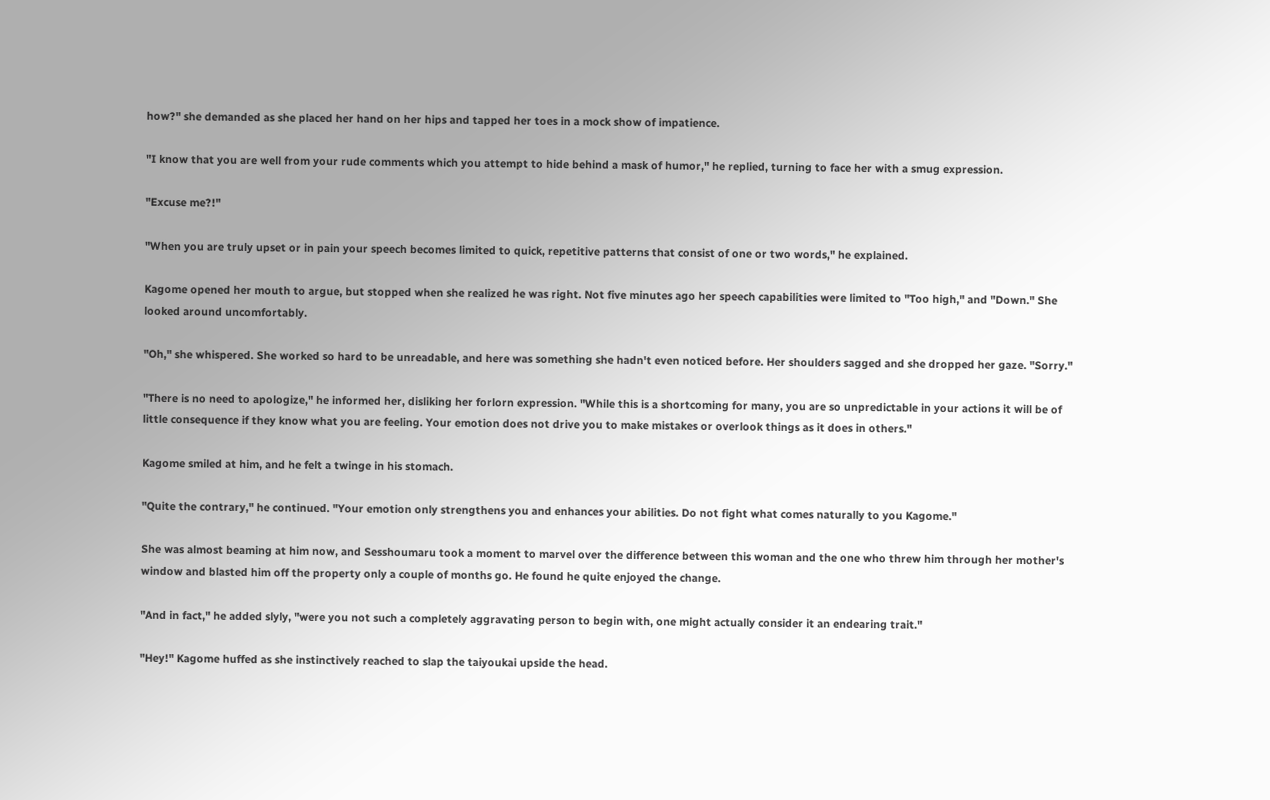how?" she demanded as she placed her hand on her hips and tapped her toes in a mock show of impatience.

"I know that you are well from your rude comments which you attempt to hide behind a mask of humor," he replied, turning to face her with a smug expression.

"Excuse me?!"

"When you are truly upset or in pain your speech becomes limited to quick, repetitive patterns that consist of one or two words," he explained.

Kagome opened her mouth to argue, but stopped when she realized he was right. Not five minutes ago her speech capabilities were limited to "Too high," and "Down." She looked around uncomfortably.

"Oh," she whispered. She worked so hard to be unreadable, and here was something she hadn't even noticed before. Her shoulders sagged and she dropped her gaze. "Sorry."

"There is no need to apologize," he informed her, disliking her forlorn expression. "While this is a shortcoming for many, you are so unpredictable in your actions it will be of little consequence if they know what you are feeling. Your emotion does not drive you to make mistakes or overlook things as it does in others."

Kagome smiled at him, and he felt a twinge in his stomach.

"Quite the contrary," he continued. "Your emotion only strengthens you and enhances your abilities. Do not fight what comes naturally to you Kagome."

She was almost beaming at him now, and Sesshoumaru took a moment to marvel over the difference between this woman and the one who threw him through her mother's window and blasted him off the property only a couple of months go. He found he quite enjoyed the change.

"And in fact," he added slyly, "were you not such a completely aggravating person to begin with, one might actually consider it an endearing trait."

"Hey!" Kagome huffed as she instinctively reached to slap the taiyoukai upside the head.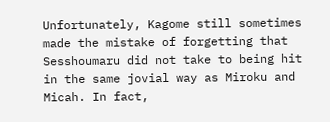Unfortunately, Kagome still sometimes made the mistake of forgetting that Sesshoumaru did not take to being hit in the same jovial way as Miroku and Micah. In fact,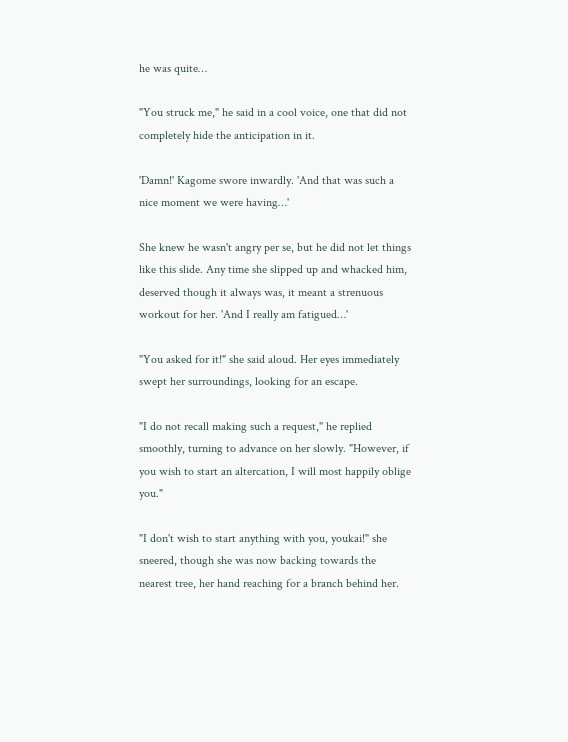he was quite…

"You struck me," he said in a cool voice, one that did not completely hide the anticipation in it.

'Damn!' Kagome swore inwardly. 'And that was such a nice moment we were having…'

She knew he wasn't angry per se, but he did not let things like this slide. Any time she slipped up and whacked him, deserved though it always was, it meant a strenuous workout for her. 'And I really am fatigued…'

"You asked for it!" she said aloud. Her eyes immediately swept her surroundings, looking for an escape.

"I do not recall making such a request," he replied smoothly, turning to advance on her slowly. "However, if you wish to start an altercation, I will most happily oblige you."

"I don't wish to start anything with you, youkai!" she sneered, though she was now backing towards the nearest tree, her hand reaching for a branch behind her.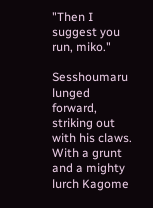"Then I suggest you run, miko."

Sesshoumaru lunged forward, striking out with his claws. With a grunt and a mighty lurch Kagome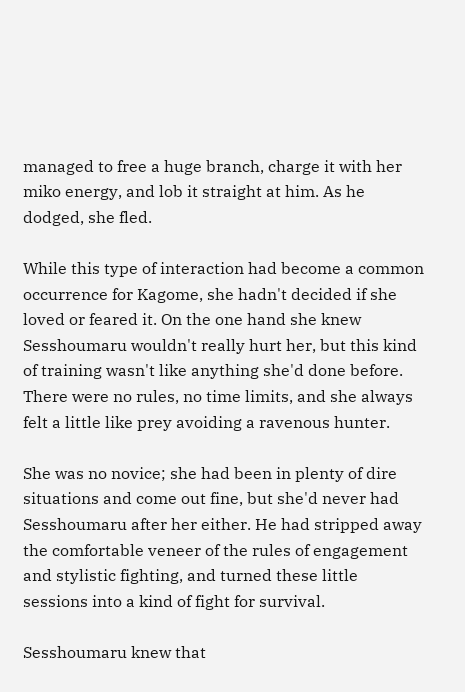managed to free a huge branch, charge it with her miko energy, and lob it straight at him. As he dodged, she fled.

While this type of interaction had become a common occurrence for Kagome, she hadn't decided if she loved or feared it. On the one hand she knew Sesshoumaru wouldn't really hurt her, but this kind of training wasn't like anything she'd done before. There were no rules, no time limits, and she always felt a little like prey avoiding a ravenous hunter.

She was no novice; she had been in plenty of dire situations and come out fine, but she'd never had Sesshoumaru after her either. He had stripped away the comfortable veneer of the rules of engagement and stylistic fighting, and turned these little sessions into a kind of fight for survival.

Sesshoumaru knew that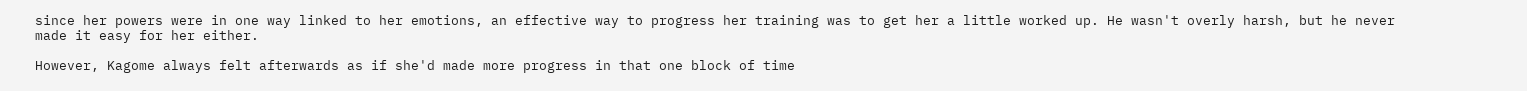since her powers were in one way linked to her emotions, an effective way to progress her training was to get her a little worked up. He wasn't overly harsh, but he never made it easy for her either.

However, Kagome always felt afterwards as if she'd made more progress in that one block of time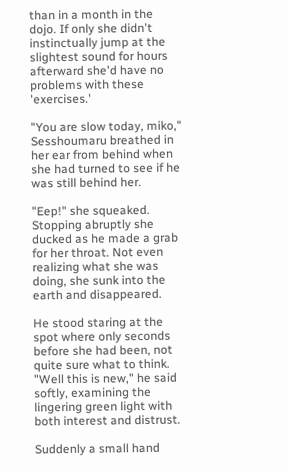than in a month in the dojo. If only she didn't instinctually jump at the slightest sound for hours afterward she'd have no problems with these 'exercises.'

"You are slow today, miko," Sesshoumaru breathed in her ear from behind when she had turned to see if he was still behind her.

"Eep!" she squeaked. Stopping abruptly she ducked as he made a grab for her throat. Not even realizing what she was doing, she sunk into the earth and disappeared.

He stood staring at the spot where only seconds before she had been, not quite sure what to think. "Well this is new," he said softly, examining the lingering green light with both interest and distrust.

Suddenly a small hand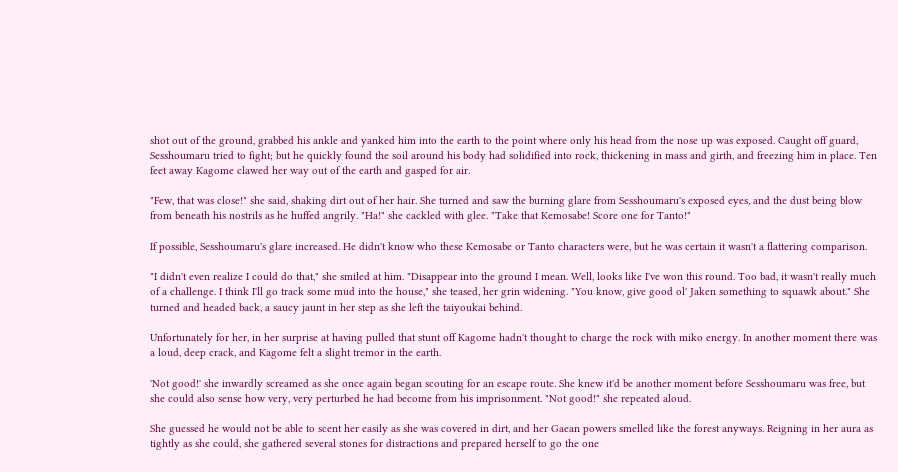shot out of the ground, grabbed his ankle and yanked him into the earth to the point where only his head from the nose up was exposed. Caught off guard, Sesshoumaru tried to fight; but he quickly found the soil around his body had solidified into rock, thickening in mass and girth, and freezing him in place. Ten feet away Kagome clawed her way out of the earth and gasped for air.

"Few, that was close!" she said, shaking dirt out of her hair. She turned and saw the burning glare from Sesshoumaru's exposed eyes, and the dust being blow from beneath his nostrils as he huffed angrily. "Ha!" she cackled with glee. "Take that Kemosabe! Score one for Tanto!"

If possible, Sesshoumaru's glare increased. He didn't know who these Kemosabe or Tanto characters were, but he was certain it wasn't a flattering comparison.

"I didn't even realize I could do that," she smiled at him. "Disappear into the ground I mean. Well, looks like I've won this round. Too bad, it wasn't really much of a challenge. I think I'll go track some mud into the house," she teased, her grin widening. "You know, give good ol' Jaken something to squawk about." She turned and headed back, a saucy jaunt in her step as she left the taiyoukai behind.

Unfortunately for her, in her surprise at having pulled that stunt off Kagome hadn't thought to charge the rock with miko energy. In another moment there was a loud, deep crack, and Kagome felt a slight tremor in the earth.

'Not good!' she inwardly screamed as she once again began scouting for an escape route. She knew it'd be another moment before Sesshoumaru was free, but she could also sense how very, very perturbed he had become from his imprisonment. "Not good!" she repeated aloud.

She guessed he would not be able to scent her easily as she was covered in dirt, and her Gaean powers smelled like the forest anyways. Reigning in her aura as tightly as she could, she gathered several stones for distractions and prepared herself to go the one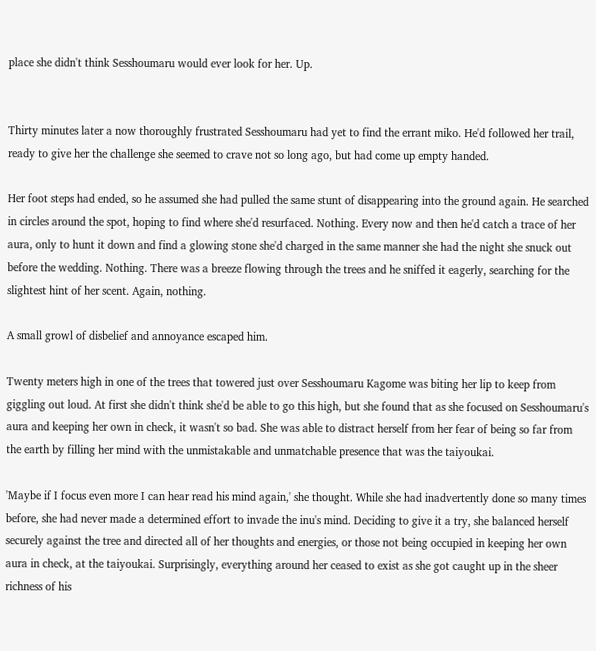place she didn't think Sesshoumaru would ever look for her. Up.


Thirty minutes later a now thoroughly frustrated Sesshoumaru had yet to find the errant miko. He'd followed her trail, ready to give her the challenge she seemed to crave not so long ago, but had come up empty handed.

Her foot steps had ended, so he assumed she had pulled the same stunt of disappearing into the ground again. He searched in circles around the spot, hoping to find where she'd resurfaced. Nothing. Every now and then he'd catch a trace of her aura, only to hunt it down and find a glowing stone she'd charged in the same manner she had the night she snuck out before the wedding. Nothing. There was a breeze flowing through the trees and he sniffed it eagerly, searching for the slightest hint of her scent. Again, nothing.

A small growl of disbelief and annoyance escaped him.

Twenty meters high in one of the trees that towered just over Sesshoumaru Kagome was biting her lip to keep from giggling out loud. At first she didn't think she'd be able to go this high, but she found that as she focused on Sesshoumaru's aura and keeping her own in check, it wasn't so bad. She was able to distract herself from her fear of being so far from the earth by filling her mind with the unmistakable and unmatchable presence that was the taiyoukai.

'Maybe if I focus even more I can hear read his mind again,' she thought. While she had inadvertently done so many times before, she had never made a determined effort to invade the inu's mind. Deciding to give it a try, she balanced herself securely against the tree and directed all of her thoughts and energies, or those not being occupied in keeping her own aura in check, at the taiyoukai. Surprisingly, everything around her ceased to exist as she got caught up in the sheer richness of his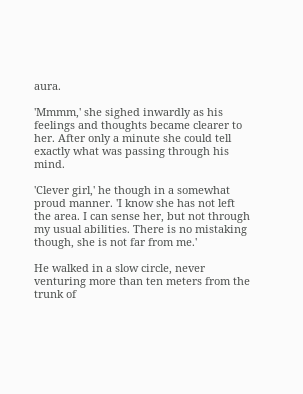aura.

'Mmmm,' she sighed inwardly as his feelings and thoughts became clearer to her. After only a minute she could tell exactly what was passing through his mind.

'Clever girl,' he though in a somewhat proud manner. 'I know she has not left the area. I can sense her, but not through my usual abilities. There is no mistaking though, she is not far from me.'

He walked in a slow circle, never venturing more than ten meters from the trunk of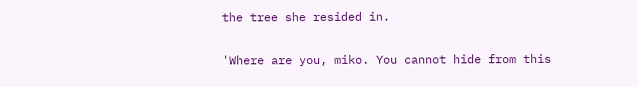the tree she resided in.

'Where are you, miko. You cannot hide from this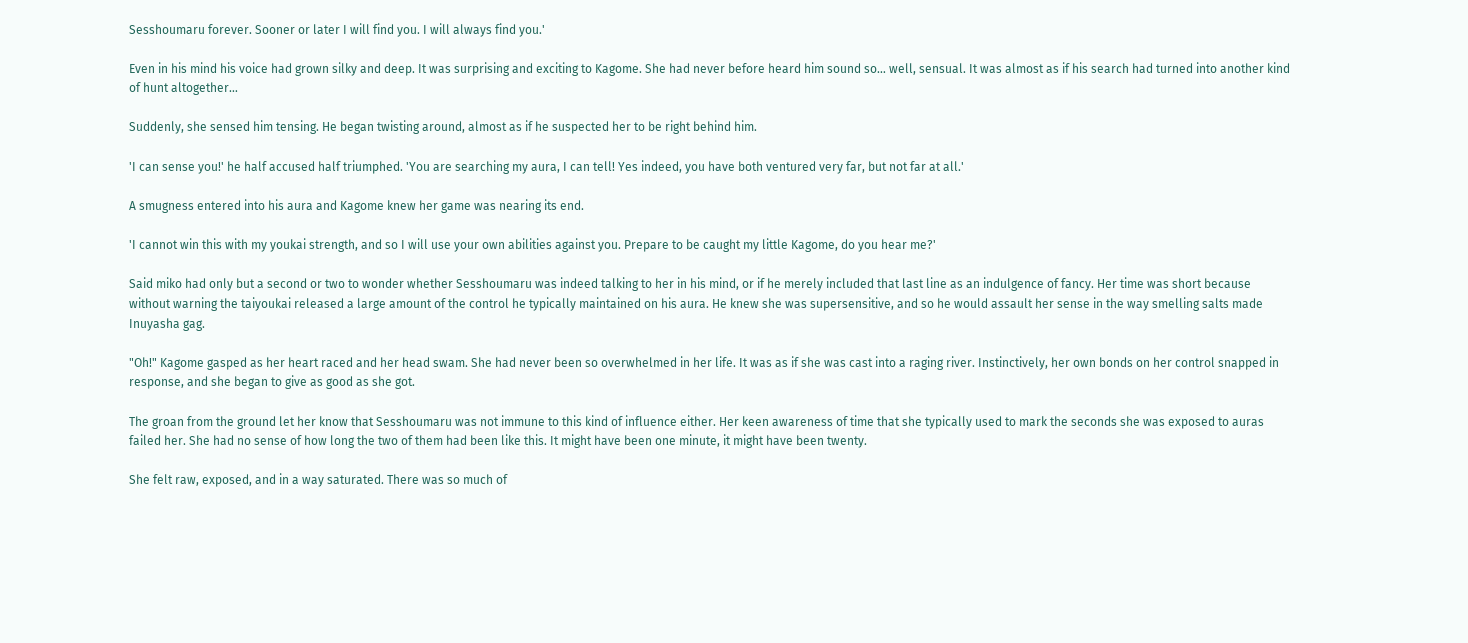Sesshoumaru forever. Sooner or later I will find you. I will always find you.'

Even in his mind his voice had grown silky and deep. It was surprising and exciting to Kagome. She had never before heard him sound so… well, sensual. It was almost as if his search had turned into another kind of hunt altogether…

Suddenly, she sensed him tensing. He began twisting around, almost as if he suspected her to be right behind him.

'I can sense you!' he half accused half triumphed. 'You are searching my aura, I can tell! Yes indeed, you have both ventured very far, but not far at all.'

A smugness entered into his aura and Kagome knew her game was nearing its end.

'I cannot win this with my youkai strength, and so I will use your own abilities against you. Prepare to be caught my little Kagome, do you hear me?'

Said miko had only but a second or two to wonder whether Sesshoumaru was indeed talking to her in his mind, or if he merely included that last line as an indulgence of fancy. Her time was short because without warning the taiyoukai released a large amount of the control he typically maintained on his aura. He knew she was supersensitive, and so he would assault her sense in the way smelling salts made Inuyasha gag.

"Oh!" Kagome gasped as her heart raced and her head swam. She had never been so overwhelmed in her life. It was as if she was cast into a raging river. Instinctively, her own bonds on her control snapped in response, and she began to give as good as she got.

The groan from the ground let her know that Sesshoumaru was not immune to this kind of influence either. Her keen awareness of time that she typically used to mark the seconds she was exposed to auras failed her. She had no sense of how long the two of them had been like this. It might have been one minute, it might have been twenty.

She felt raw, exposed, and in a way saturated. There was so much of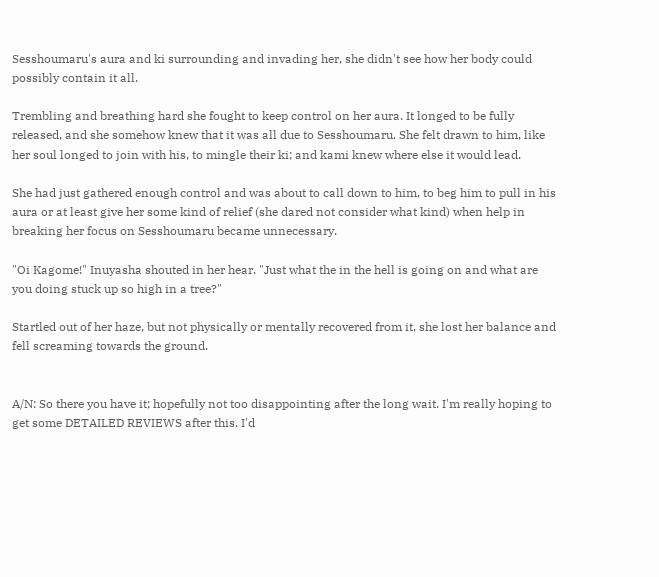Sesshoumaru's aura and ki surrounding and invading her, she didn't see how her body could possibly contain it all.

Trembling and breathing hard she fought to keep control on her aura. It longed to be fully released, and she somehow knew that it was all due to Sesshoumaru. She felt drawn to him, like her soul longed to join with his, to mingle their ki; and kami knew where else it would lead.

She had just gathered enough control and was about to call down to him, to beg him to pull in his aura or at least give her some kind of relief (she dared not consider what kind) when help in breaking her focus on Sesshoumaru became unnecessary.

"Oi Kagome!" Inuyasha shouted in her hear. "Just what the in the hell is going on and what are you doing stuck up so high in a tree?"

Startled out of her haze, but not physically or mentally recovered from it, she lost her balance and fell screaming towards the ground.


A/N: So there you have it; hopefully not too disappointing after the long wait. I'm really hoping to get some DETAILED REVIEWS after this. I'd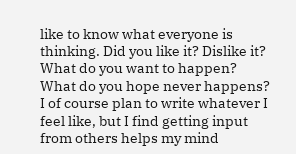like to know what everyone is thinking. Did you like it? Dislike it? What do you want to happen? What do you hope never happens? I of course plan to write whatever I feel like, but I find getting input from others helps my mind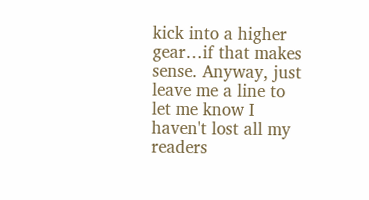kick into a higher gear…if that makes sense. Anyway, just leave me a line to let me know I haven't lost all my readers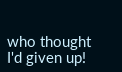who thought I'd given up!